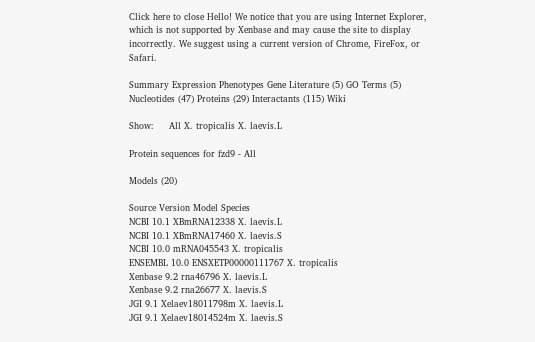Click here to close Hello! We notice that you are using Internet Explorer, which is not supported by Xenbase and may cause the site to display incorrectly. We suggest using a current version of Chrome, FireFox, or Safari.

Summary Expression Phenotypes Gene Literature (5) GO Terms (5) Nucleotides (47) Proteins (29) Interactants (115) Wiki

Show:     All X. tropicalis X. laevis.L

Protein sequences for fzd9 - All

Models (20)

Source Version Model Species
NCBI 10.1 XBmRNA12338 X. laevis.L
NCBI 10.1 XBmRNA17460 X. laevis.S
NCBI 10.0 mRNA045543 X. tropicalis
ENSEMBL 10.0 ENSXETP00000111767 X. tropicalis
Xenbase 9.2 rna46796 X. laevis.L
Xenbase 9.2 rna26677 X. laevis.S
JGI 9.1 Xelaev18011798m X. laevis.L
JGI 9.1 Xelaev18014524m X. laevis.S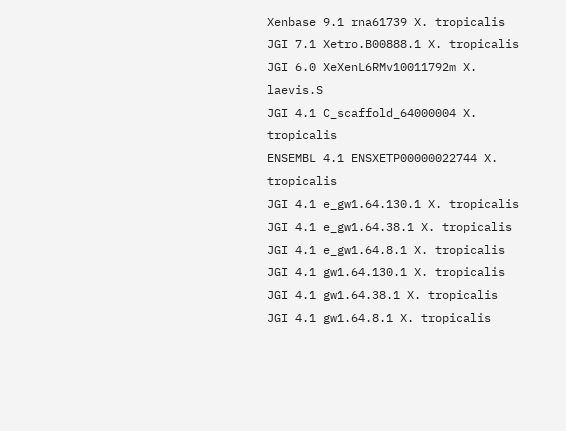Xenbase 9.1 rna61739 X. tropicalis
JGI 7.1 Xetro.B00888.1 X. tropicalis
JGI 6.0 XeXenL6RMv10011792m X. laevis.S
JGI 4.1 C_scaffold_64000004 X. tropicalis
ENSEMBL 4.1 ENSXETP00000022744 X. tropicalis
JGI 4.1 e_gw1.64.130.1 X. tropicalis
JGI 4.1 e_gw1.64.38.1 X. tropicalis
JGI 4.1 e_gw1.64.8.1 X. tropicalis
JGI 4.1 gw1.64.130.1 X. tropicalis
JGI 4.1 gw1.64.38.1 X. tropicalis
JGI 4.1 gw1.64.8.1 X. tropicalis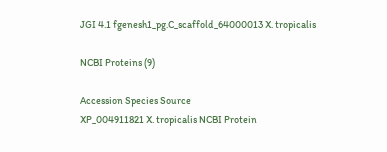JGI 4.1 fgenesh1_pg.C_scaffold_64000013 X. tropicalis

NCBI Proteins (9)

Accession Species Source
XP_004911821 X. tropicalis NCBI Protein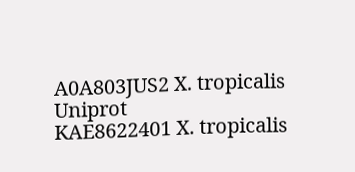A0A803JUS2 X. tropicalis Uniprot
KAE8622401 X. tropicalis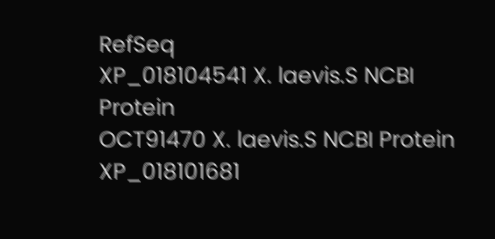RefSeq
XP_018104541 X. laevis.S NCBI Protein
OCT91470 X. laevis.S NCBI Protein
XP_018101681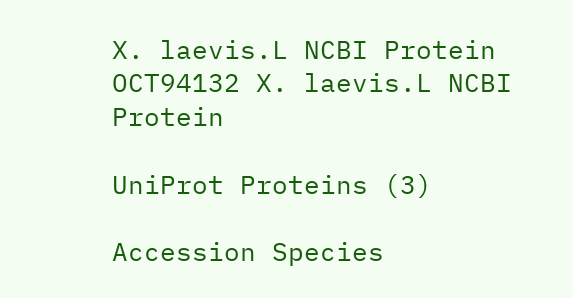X. laevis.L NCBI Protein
OCT94132 X. laevis.L NCBI Protein

UniProt Proteins (3)

Accession Species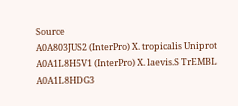Source
A0A803JUS2 (InterPro) X. tropicalis Uniprot
A0A1L8H5V1 (InterPro) X. laevis.S TrEMBL
A0A1L8HDG3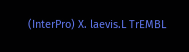(InterPro) X. laevis.L TrEMBL